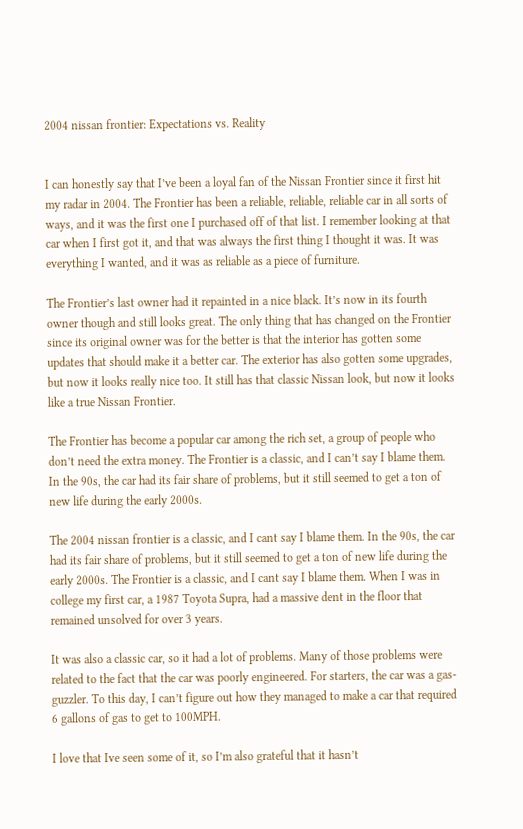2004 nissan frontier: Expectations vs. Reality


I can honestly say that I’ve been a loyal fan of the Nissan Frontier since it first hit my radar in 2004. The Frontier has been a reliable, reliable, reliable car in all sorts of ways, and it was the first one I purchased off of that list. I remember looking at that car when I first got it, and that was always the first thing I thought it was. It was everything I wanted, and it was as reliable as a piece of furniture.

The Frontier’s last owner had it repainted in a nice black. It’s now in its fourth owner though and still looks great. The only thing that has changed on the Frontier since its original owner was for the better is that the interior has gotten some updates that should make it a better car. The exterior has also gotten some upgrades, but now it looks really nice too. It still has that classic Nissan look, but now it looks like a true Nissan Frontier.

The Frontier has become a popular car among the rich set, a group of people who don’t need the extra money. The Frontier is a classic, and I can’t say I blame them. In the 90s, the car had its fair share of problems, but it still seemed to get a ton of new life during the early 2000s.

The 2004 nissan frontier is a classic, and I cant say I blame them. In the 90s, the car had its fair share of problems, but it still seemed to get a ton of new life during the early 2000s. The Frontier is a classic, and I cant say I blame them. When I was in college my first car, a 1987 Toyota Supra, had a massive dent in the floor that remained unsolved for over 3 years.

It was also a classic car, so it had a lot of problems. Many of those problems were related to the fact that the car was poorly engineered. For starters, the car was a gas-guzzler. To this day, I can’t figure out how they managed to make a car that required 6 gallons of gas to get to 100MPH.

I love that Ive seen some of it, so I’m also grateful that it hasn’t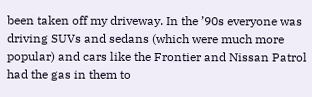been taken off my driveway. In the ’90s everyone was driving SUVs and sedans (which were much more popular) and cars like the Frontier and Nissan Patrol had the gas in them to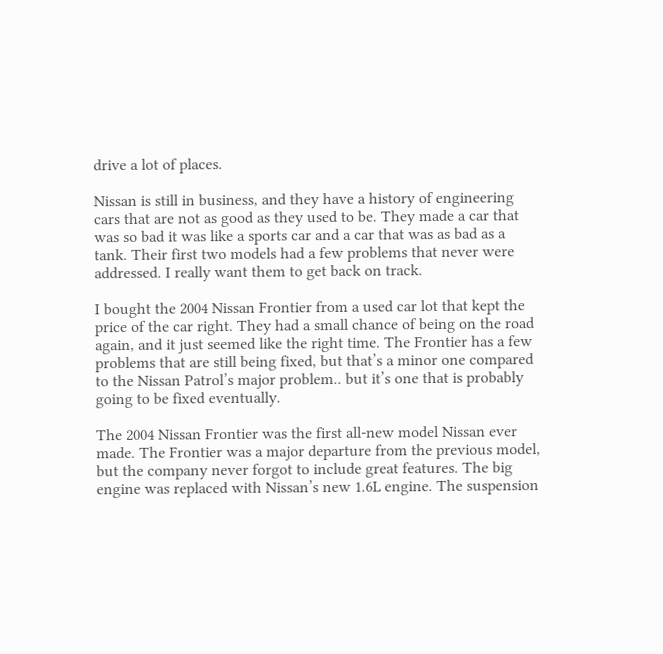drive a lot of places.

Nissan is still in business, and they have a history of engineering cars that are not as good as they used to be. They made a car that was so bad it was like a sports car and a car that was as bad as a tank. Their first two models had a few problems that never were addressed. I really want them to get back on track.

I bought the 2004 Nissan Frontier from a used car lot that kept the price of the car right. They had a small chance of being on the road again, and it just seemed like the right time. The Frontier has a few problems that are still being fixed, but that’s a minor one compared to the Nissan Patrol’s major problem.. but it’s one that is probably going to be fixed eventually.

The 2004 Nissan Frontier was the first all-new model Nissan ever made. The Frontier was a major departure from the previous model, but the company never forgot to include great features. The big engine was replaced with Nissan’s new 1.6L engine. The suspension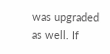was upgraded as well. If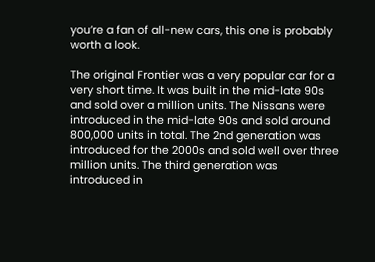you’re a fan of all-new cars, this one is probably worth a look.

The original Frontier was a very popular car for a very short time. It was built in the mid-late 90s and sold over a million units. The Nissans were introduced in the mid-late 90s and sold around 800,000 units in total. The 2nd generation was introduced for the 2000s and sold well over three million units. The third generation was introduced in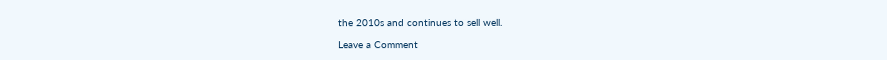the 2010s and continues to sell well.

Leave a Comment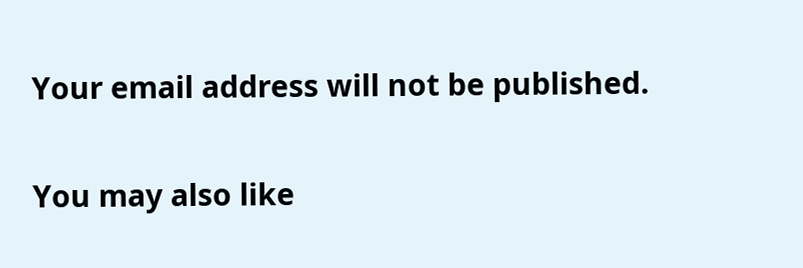Your email address will not be published.

You may also like